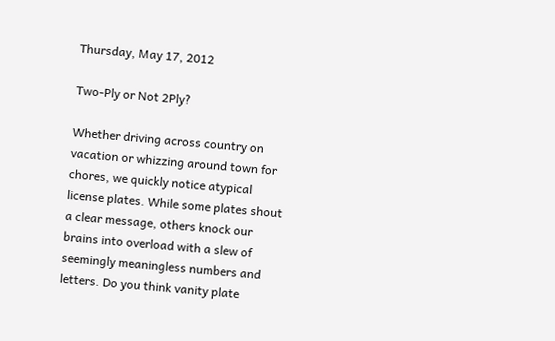Thursday, May 17, 2012

Two-Ply or Not 2Ply?

Whether driving across country on vacation or whizzing around town for chores, we quickly notice atypical license plates. While some plates shout a clear message, others knock our brains into overload with a slew of seemingly meaningless numbers and letters. Do you think vanity plate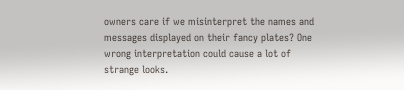owners care if we misinterpret the names and messages displayed on their fancy plates? One wrong interpretation could cause a lot of strange looks.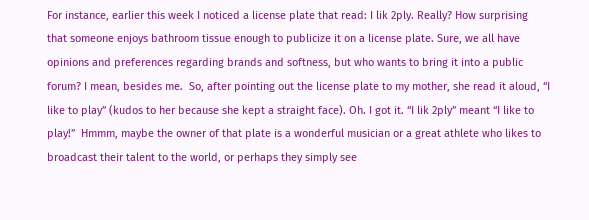For instance, earlier this week I noticed a license plate that read: I lik 2ply. Really? How surprising that someone enjoys bathroom tissue enough to publicize it on a license plate. Sure, we all have opinions and preferences regarding brands and softness, but who wants to bring it into a public forum? I mean, besides me.  So, after pointing out the license plate to my mother, she read it aloud, “I like to play” (kudos to her because she kept a straight face). Oh. I got it. “I lik 2ply” meant “I like to play!”  Hmmm, maybe the owner of that plate is a wonderful musician or a great athlete who likes to broadcast their talent to the world, or perhaps they simply see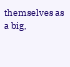themselves as a big,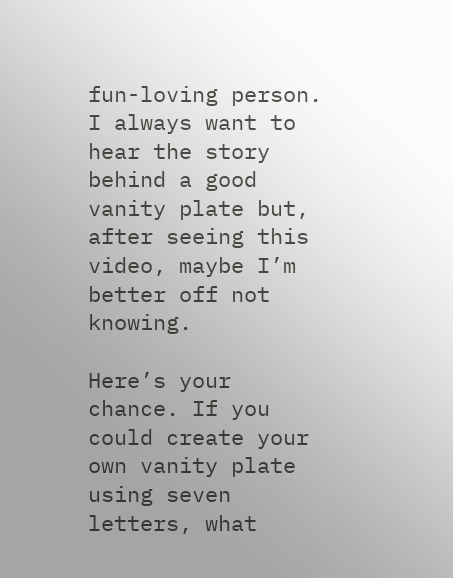fun-loving person. I always want to hear the story behind a good vanity plate but, after seeing this video, maybe I’m better off not knowing.

Here’s your chance. If you could create your own vanity plate using seven letters, what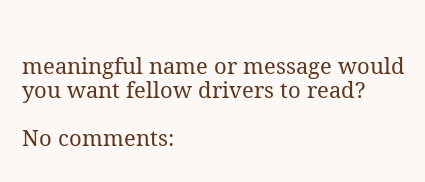meaningful name or message would you want fellow drivers to read?

No comments: